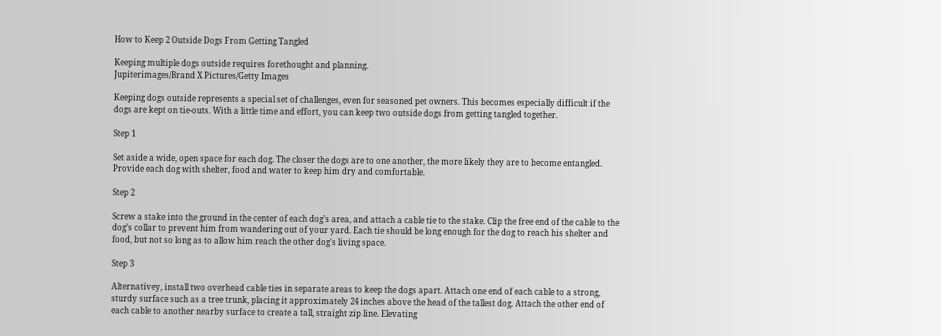How to Keep 2 Outside Dogs From Getting Tangled

Keeping multiple dogs outside requires forethought and planning.
Jupiterimages/Brand X Pictures/Getty Images

Keeping dogs outside represents a special set of challenges, even for seasoned pet owners. This becomes especially difficult if the dogs are kept on tie-outs. With a little time and effort, you can keep two outside dogs from getting tangled together.

Step 1

Set aside a wide, open space for each dog. The closer the dogs are to one another, the more likely they are to become entangled. Provide each dog with shelter, food and water to keep him dry and comfortable.

Step 2

Screw a stake into the ground in the center of each dog’s area, and attach a cable tie to the stake. Clip the free end of the cable to the dog’s collar to prevent him from wandering out of your yard. Each tie should be long enough for the dog to reach his shelter and food, but not so long as to allow him reach the other dog's living space.

Step 3

Alternativey, install two overhead cable ties in separate areas to keep the dogs apart. Attach one end of each cable to a strong, sturdy surface such as a tree trunk, placing it approximately 24 inches above the head of the tallest dog. Attach the other end of each cable to another nearby surface to create a tall, straight zip line. Elevating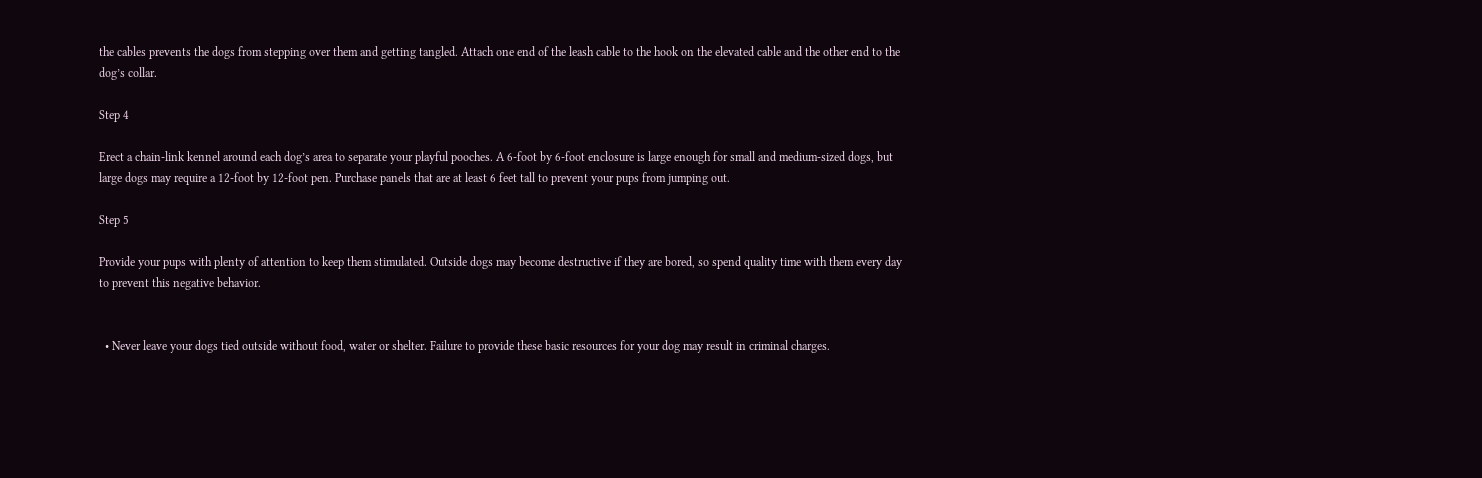the cables prevents the dogs from stepping over them and getting tangled. Attach one end of the leash cable to the hook on the elevated cable and the other end to the dog’s collar.

Step 4

Erect a chain-link kennel around each dog’s area to separate your playful pooches. A 6-foot by 6-foot enclosure is large enough for small and medium-sized dogs, but large dogs may require a 12-foot by 12-foot pen. Purchase panels that are at least 6 feet tall to prevent your pups from jumping out.

Step 5

Provide your pups with plenty of attention to keep them stimulated. Outside dogs may become destructive if they are bored, so spend quality time with them every day to prevent this negative behavior.


  • Never leave your dogs tied outside without food, water or shelter. Failure to provide these basic resources for your dog may result in criminal charges.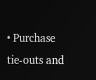• Purchase tie-outs and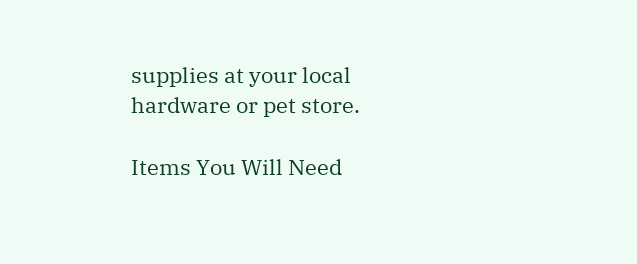supplies at your local hardware or pet store.

Items You Will Need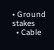• Ground stakes
  • Cable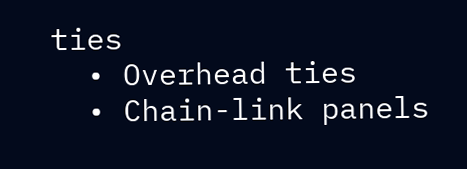ties
  • Overhead ties
  • Chain-link panels